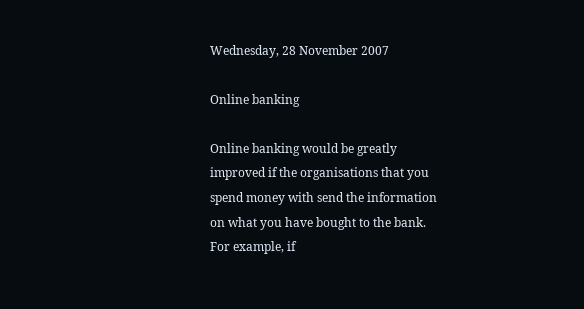Wednesday, 28 November 2007

Online banking

Online banking would be greatly improved if the organisations that you spend money with send the information on what you have bought to the bank. For example, if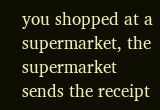you shopped at a supermarket, the supermarket sends the receipt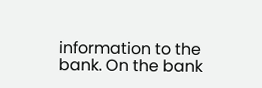information to the bank. On the bank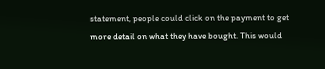statement, people could click on the payment to get more detail on what they have bought. This would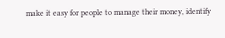make it easy for people to manage their money, identify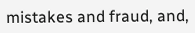mistakes and fraud, and,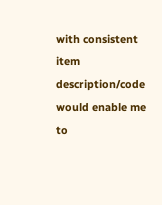with consistent item description/code would enable me to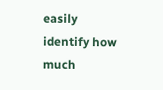easily identify how much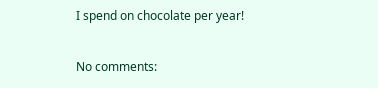I spend on chocolate per year!

No comments: